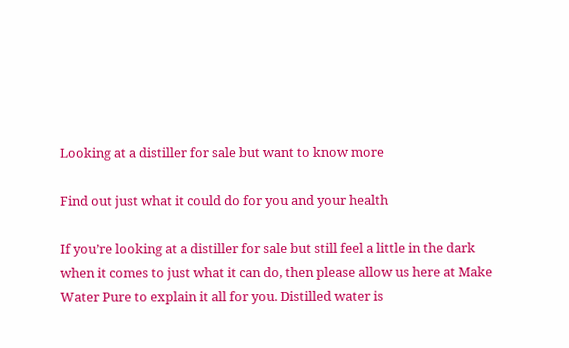Looking at a distiller for sale but want to know more

Find out just what it could do for you and your health

If you’re looking at a distiller for sale but still feel a little in the dark when it comes to just what it can do, then please allow us here at Make Water Pure to explain it all for you. Distilled water is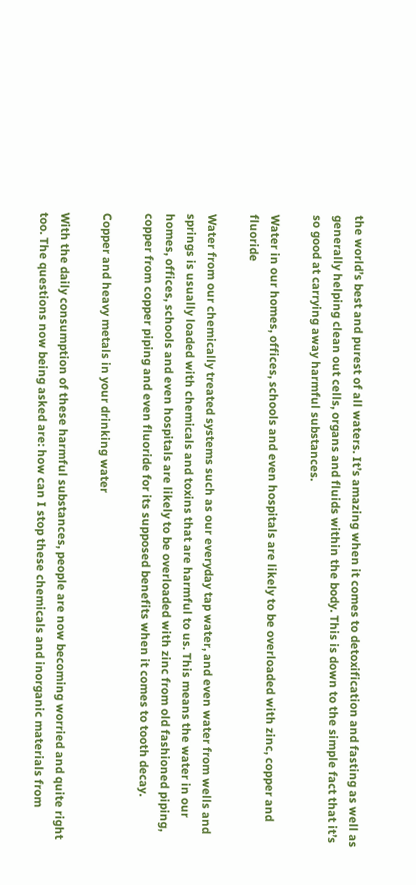the world’s best and purest of all waters. It’s amazing when it comes to detoxification and fasting as well as generally helping clean out cells, organs and fluids within the body. This is down to the simple fact that it’s so good at carrying away harmful substances.

Water in our homes, offices, schools and even hospitals are likely to be overloaded with zinc, copper and fluoride

Water from our chemically treated systems such as our everyday tap water, and even water from wells and springs is usually loaded with chemicals and toxins that are harmful to us. This means the water in our homes, offices, schools and even hospitals are likely to be overloaded with zinc from old fashioned piping, copper from copper piping and even fluoride for its supposed benefits when it comes to tooth decay.

Copper and heavy metals in your drinking water

With the daily consumption of these harmful substances, people are now becoming worried and quite right too. The questions now being asked are: how can I stop these chemicals and inorganic materials from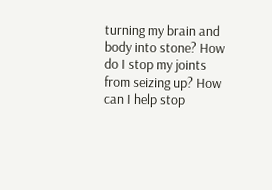turning my brain and body into stone? How do I stop my joints from seizing up? How can I help stop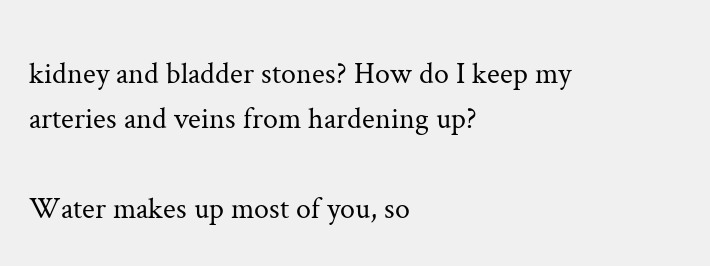kidney and bladder stones? How do I keep my arteries and veins from hardening up?

Water makes up most of you, so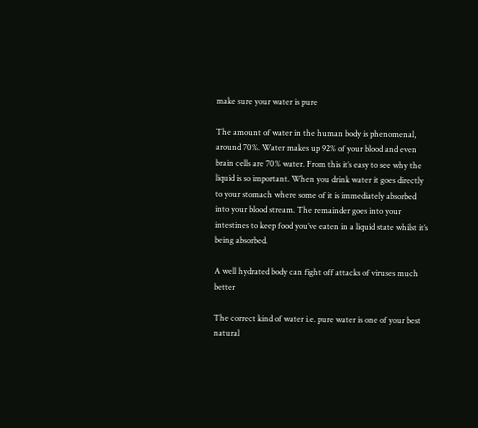make sure your water is pure

The amount of water in the human body is phenomenal, around 70%. Water makes up 92% of your blood and even brain cells are 70% water. From this it’s easy to see why the liquid is so important. When you drink water it goes directly to your stomach where some of it is immediately absorbed into your blood stream. The remainder goes into your intestines to keep food you’ve eaten in a liquid state whilst it’s being absorbed.

A well hydrated body can fight off attacks of viruses much better

The correct kind of water i.e. pure water is one of your best natural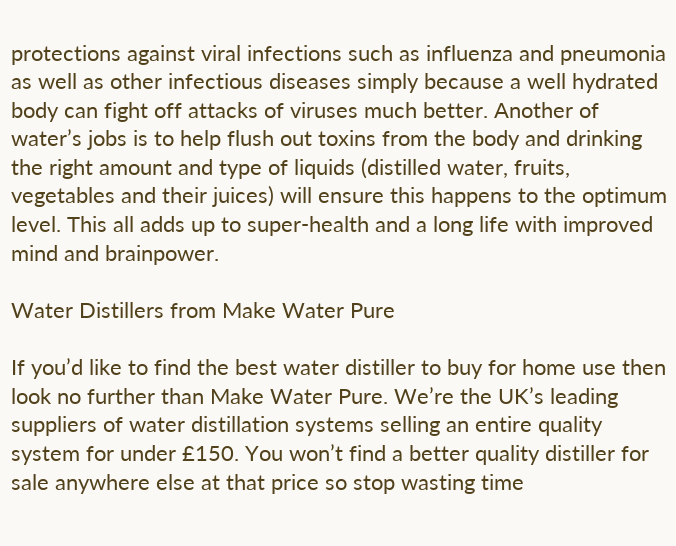protections against viral infections such as influenza and pneumonia as well as other infectious diseases simply because a well hydrated body can fight off attacks of viruses much better. Another of water’s jobs is to help flush out toxins from the body and drinking the right amount and type of liquids (distilled water, fruits, vegetables and their juices) will ensure this happens to the optimum level. This all adds up to super-health and a long life with improved mind and brainpower.

Water Distillers from Make Water Pure

If you’d like to find the best water distiller to buy for home use then look no further than Make Water Pure. We’re the UK’s leading suppliers of water distillation systems selling an entire quality system for under £150. You won’t find a better quality distiller for sale anywhere else at that price so stop wasting time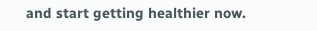and start getting healthier now.